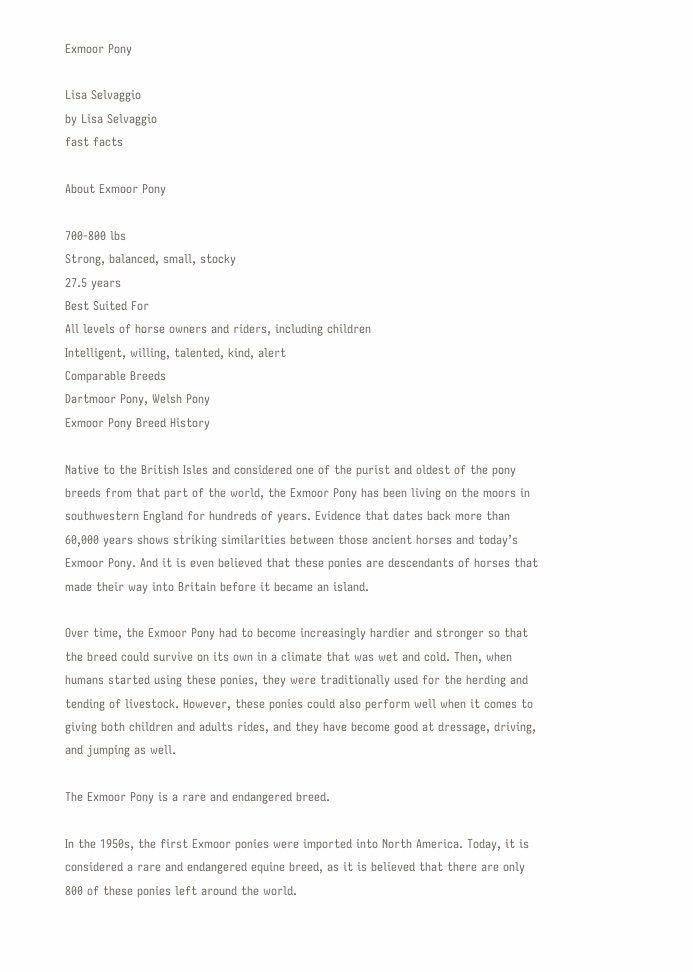Exmoor Pony

Lisa Selvaggio
by Lisa Selvaggio
fast facts

About Exmoor Pony

700-800 lbs
Strong, balanced, small, stocky
27.5 years
Best Suited For
All levels of horse owners and riders, including children
Intelligent, willing, talented, kind, alert
Comparable Breeds
Dartmoor Pony, Welsh Pony
Exmoor Pony Breed History

Native to the British Isles and considered one of the purist and oldest of the pony breeds from that part of the world, the Exmoor Pony has been living on the moors in southwestern England for hundreds of years. Evidence that dates back more than 60,000 years shows striking similarities between those ancient horses and today’s Exmoor Pony. And it is even believed that these ponies are descendants of horses that made their way into Britain before it became an island.

Over time, the Exmoor Pony had to become increasingly hardier and stronger so that the breed could survive on its own in a climate that was wet and cold. Then, when humans started using these ponies, they were traditionally used for the herding and tending of livestock. However, these ponies could also perform well when it comes to giving both children and adults rides, and they have become good at dressage, driving, and jumping as well.

The Exmoor Pony is a rare and endangered breed.

In the 1950s, the first Exmoor ponies were imported into North America. Today, it is considered a rare and endangered equine breed, as it is believed that there are only 800 of these ponies left around the world.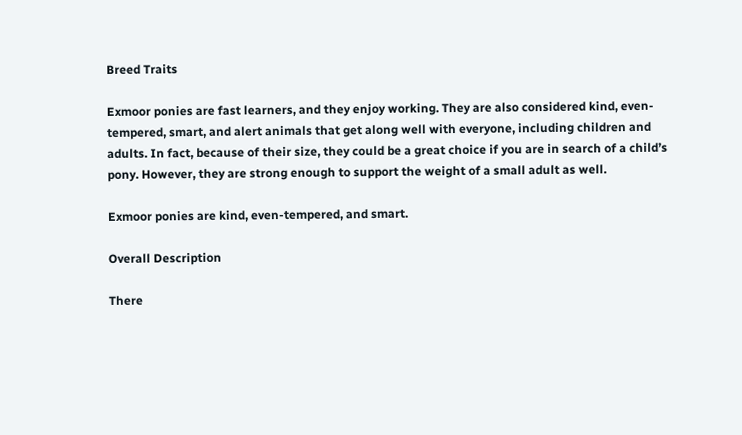Breed Traits

Exmoor ponies are fast learners, and they enjoy working. They are also considered kind, even-tempered, smart, and alert animals that get along well with everyone, including children and adults. In fact, because of their size, they could be a great choice if you are in search of a child’s pony. However, they are strong enough to support the weight of a small adult as well.

Exmoor ponies are kind, even-tempered, and smart.

Overall Description

There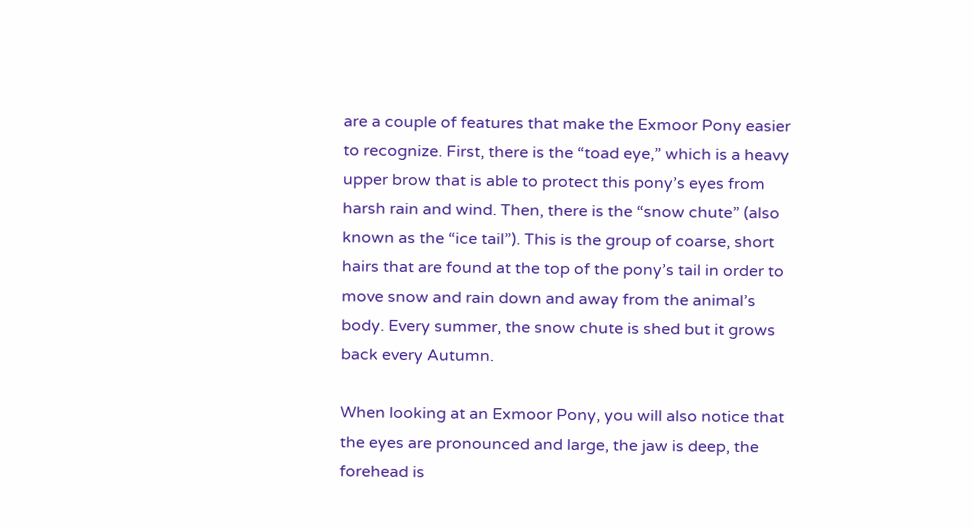are a couple of features that make the Exmoor Pony easier to recognize. First, there is the “toad eye,” which is a heavy upper brow that is able to protect this pony’s eyes from harsh rain and wind. Then, there is the “snow chute” (also known as the “ice tail”). This is the group of coarse, short hairs that are found at the top of the pony’s tail in order to move snow and rain down and away from the animal’s body. Every summer, the snow chute is shed but it grows back every Autumn.

When looking at an Exmoor Pony, you will also notice that the eyes are pronounced and large, the jaw is deep, the forehead is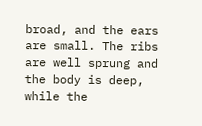broad, and the ears are small. The ribs are well sprung and the body is deep, while the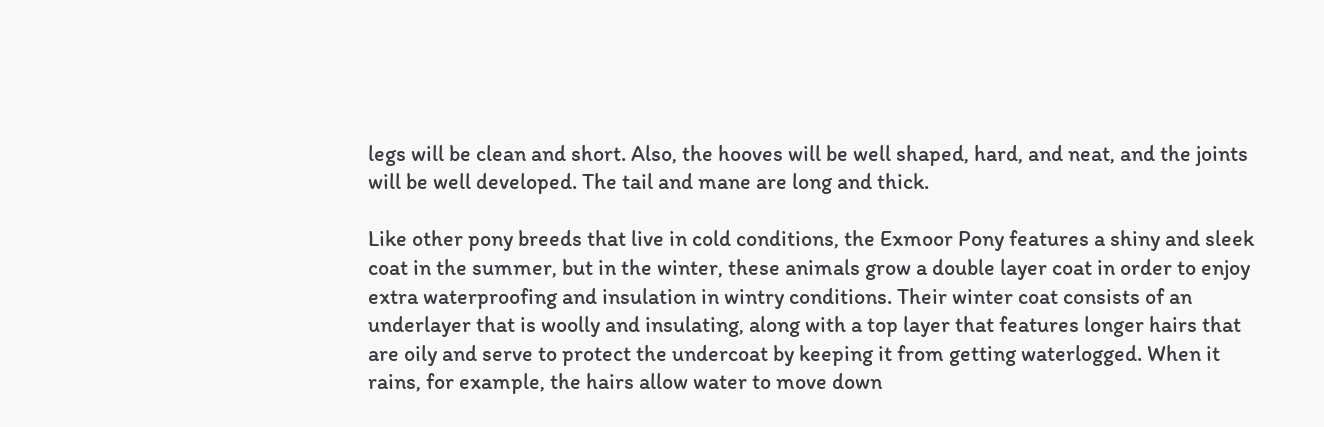legs will be clean and short. Also, the hooves will be well shaped, hard, and neat, and the joints will be well developed. The tail and mane are long and thick.

Like other pony breeds that live in cold conditions, the Exmoor Pony features a shiny and sleek coat in the summer, but in the winter, these animals grow a double layer coat in order to enjoy extra waterproofing and insulation in wintry conditions. Their winter coat consists of an underlayer that is woolly and insulating, along with a top layer that features longer hairs that are oily and serve to protect the undercoat by keeping it from getting waterlogged. When it rains, for example, the hairs allow water to move down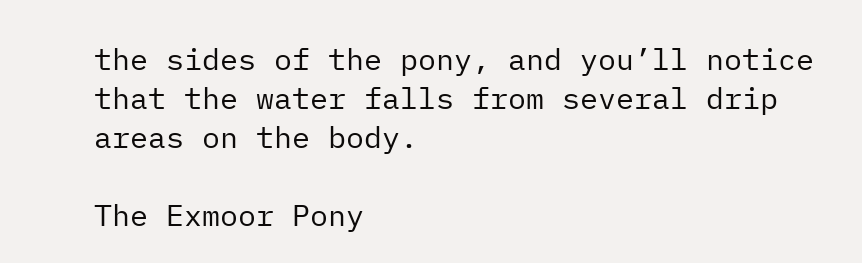the sides of the pony, and you’ll notice that the water falls from several drip areas on the body.

The Exmoor Pony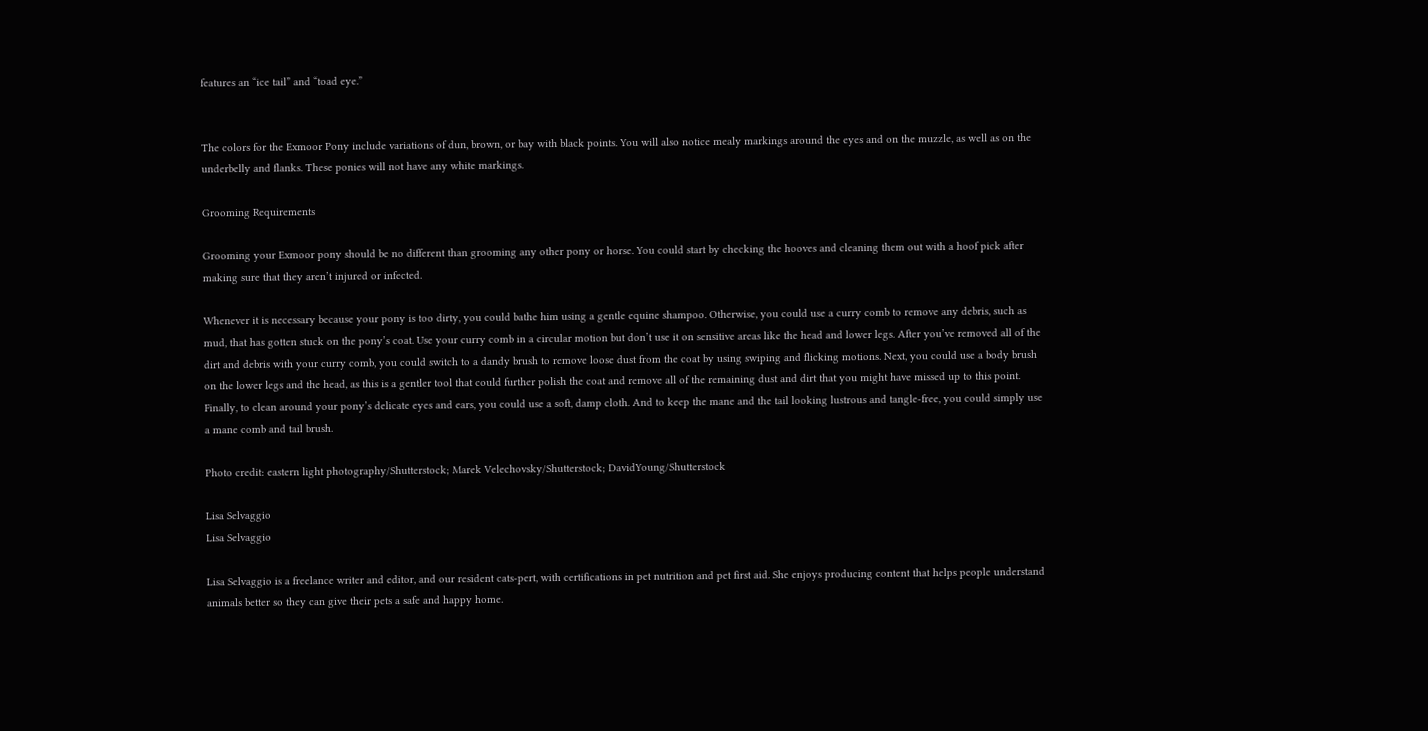features an “ice tail” and “toad eye.”


The colors for the Exmoor Pony include variations of dun, brown, or bay with black points. You will also notice mealy markings around the eyes and on the muzzle, as well as on the underbelly and flanks. These ponies will not have any white markings.

Grooming Requirements

Grooming your Exmoor pony should be no different than grooming any other pony or horse. You could start by checking the hooves and cleaning them out with a hoof pick after making sure that they aren’t injured or infected.

Whenever it is necessary because your pony is too dirty, you could bathe him using a gentle equine shampoo. Otherwise, you could use a curry comb to remove any debris, such as mud, that has gotten stuck on the pony’s coat. Use your curry comb in a circular motion but don’t use it on sensitive areas like the head and lower legs. After you’ve removed all of the dirt and debris with your curry comb, you could switch to a dandy brush to remove loose dust from the coat by using swiping and flicking motions. Next, you could use a body brush on the lower legs and the head, as this is a gentler tool that could further polish the coat and remove all of the remaining dust and dirt that you might have missed up to this point. Finally, to clean around your pony’s delicate eyes and ears, you could use a soft, damp cloth. And to keep the mane and the tail looking lustrous and tangle-free, you could simply use a mane comb and tail brush.

Photo credit: eastern light photography/Shutterstock; Marek Velechovsky/Shutterstock; DavidYoung/Shutterstock

Lisa Selvaggio
Lisa Selvaggio

Lisa Selvaggio is a freelance writer and editor, and our resident cats-pert, with certifications in pet nutrition and pet first aid. She enjoys producing content that helps people understand animals better so they can give their pets a safe and happy home.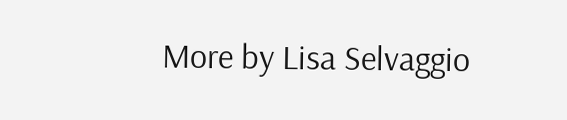More by Lisa Selvaggio